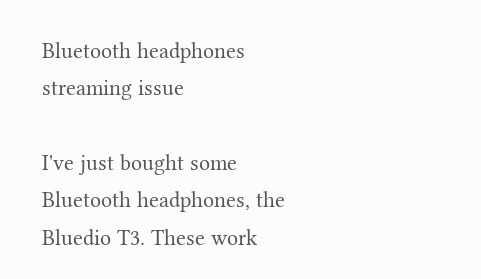Bluetooth headphones streaming issue

I've just bought some Bluetooth headphones, the Bluedio T3. These work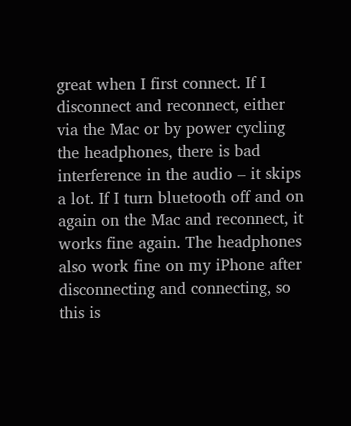great when I first connect. If I disconnect and reconnect, either via the Mac or by power cycling the headphones, there is bad interference in the audio – it skips a lot. If I turn bluetooth off and on again on the Mac and reconnect, it works fine again. The headphones also work fine on my iPhone after disconnecting and connecting, so this is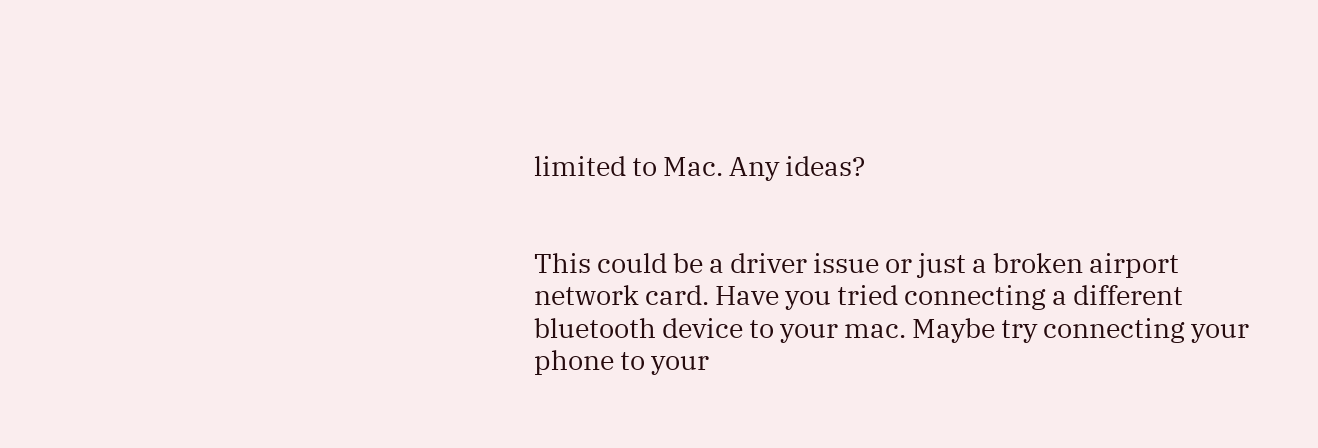limited to Mac. Any ideas?


This could be a driver issue or just a broken airport network card. Have you tried connecting a different bluetooth device to your mac. Maybe try connecting your phone to your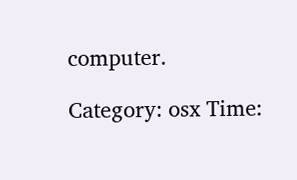computer.

Category: osx Time: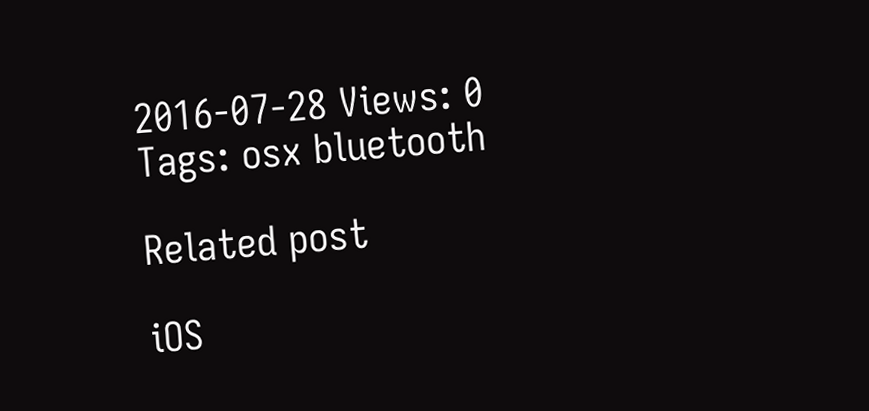2016-07-28 Views: 0
Tags: osx bluetooth

Related post

iOS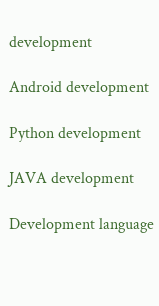development

Android development

Python development

JAVA development

Development language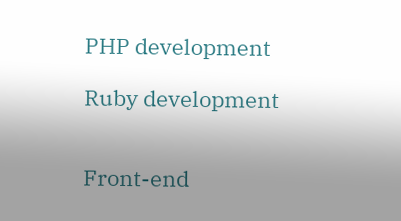PHP development

Ruby development


Front-end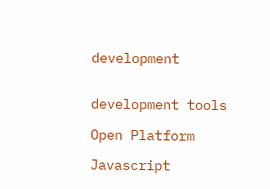development


development tools

Open Platform

Javascript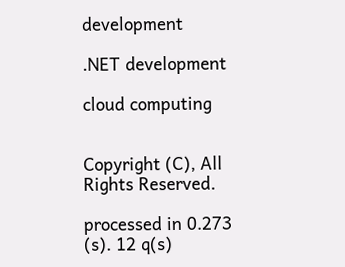development

.NET development

cloud computing


Copyright (C), All Rights Reserved.

processed in 0.273 (s). 12 q(s)